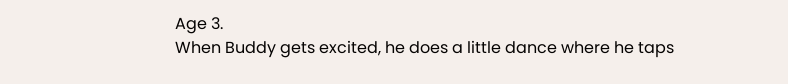Age 3.
When Buddy gets excited, he does a little dance where he taps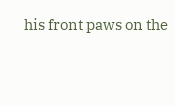his front paws on the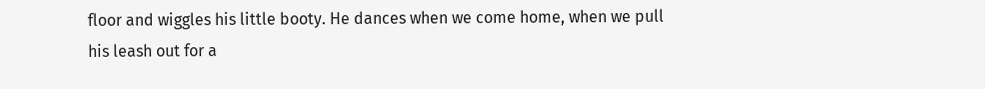floor and wiggles his little booty. He dances when we come home, when we pull his leash out for a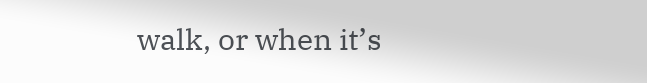walk, or when it’s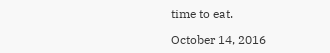time to eat.

October 14, 2016